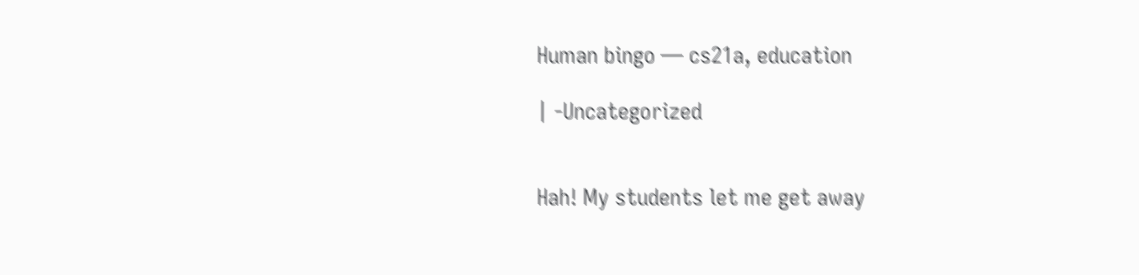Human bingo — cs21a, education

| -Uncategorized


Hah! My students let me get away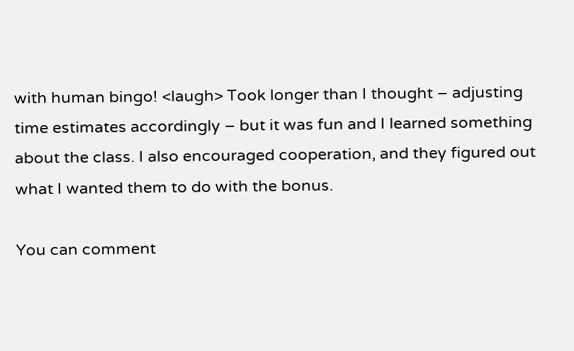with human bingo! <laugh> Took longer than I thought – adjusting time estimates accordingly – but it was fun and I learned something about the class. I also encouraged cooperation, and they figured out what I wanted them to do with the bonus.

You can comment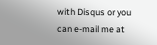with Disqus or you can e-mail me at